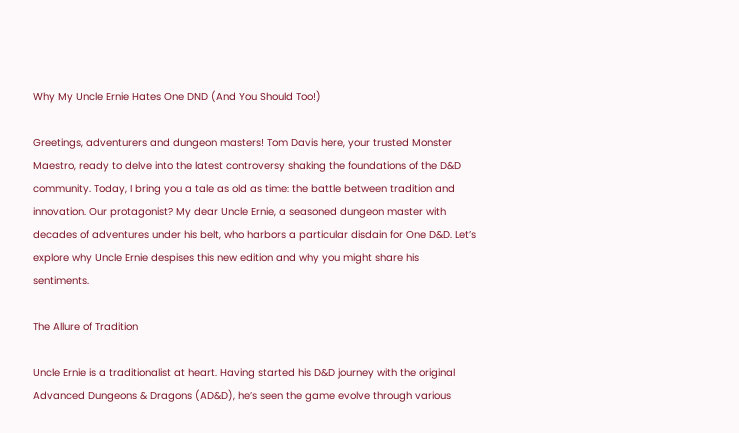Why My Uncle Ernie Hates One DND (And You Should Too!)

Greetings, adventurers and dungeon masters! Tom Davis here, your trusted Monster Maestro, ready to delve into the latest controversy shaking the foundations of the D&D community. Today, I bring you a tale as old as time: the battle between tradition and innovation. Our protagonist? My dear Uncle Ernie, a seasoned dungeon master with decades of adventures under his belt, who harbors a particular disdain for One D&D. Let’s explore why Uncle Ernie despises this new edition and why you might share his sentiments.

The Allure of Tradition

Uncle Ernie is a traditionalist at heart. Having started his D&D journey with the original Advanced Dungeons & Dragons (AD&D), he’s seen the game evolve through various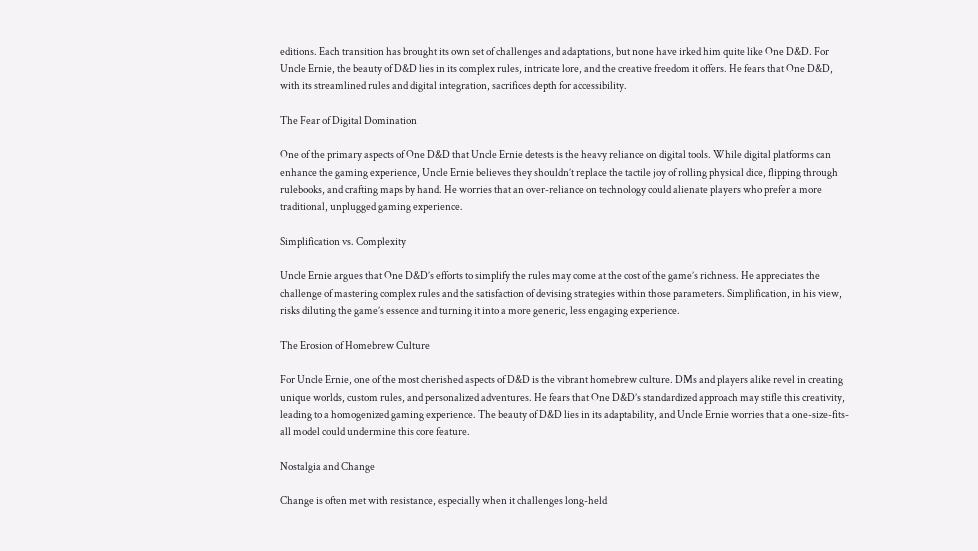editions. Each transition has brought its own set of challenges and adaptations, but none have irked him quite like One D&D. For Uncle Ernie, the beauty of D&D lies in its complex rules, intricate lore, and the creative freedom it offers. He fears that One D&D, with its streamlined rules and digital integration, sacrifices depth for accessibility.

The Fear of Digital Domination

One of the primary aspects of One D&D that Uncle Ernie detests is the heavy reliance on digital tools. While digital platforms can enhance the gaming experience, Uncle Ernie believes they shouldn’t replace the tactile joy of rolling physical dice, flipping through rulebooks, and crafting maps by hand. He worries that an over-reliance on technology could alienate players who prefer a more traditional, unplugged gaming experience.

Simplification vs. Complexity

Uncle Ernie argues that One D&D’s efforts to simplify the rules may come at the cost of the game’s richness. He appreciates the challenge of mastering complex rules and the satisfaction of devising strategies within those parameters. Simplification, in his view, risks diluting the game’s essence and turning it into a more generic, less engaging experience.

The Erosion of Homebrew Culture

For Uncle Ernie, one of the most cherished aspects of D&D is the vibrant homebrew culture. DMs and players alike revel in creating unique worlds, custom rules, and personalized adventures. He fears that One D&D’s standardized approach may stifle this creativity, leading to a homogenized gaming experience. The beauty of D&D lies in its adaptability, and Uncle Ernie worries that a one-size-fits-all model could undermine this core feature.

Nostalgia and Change

Change is often met with resistance, especially when it challenges long-held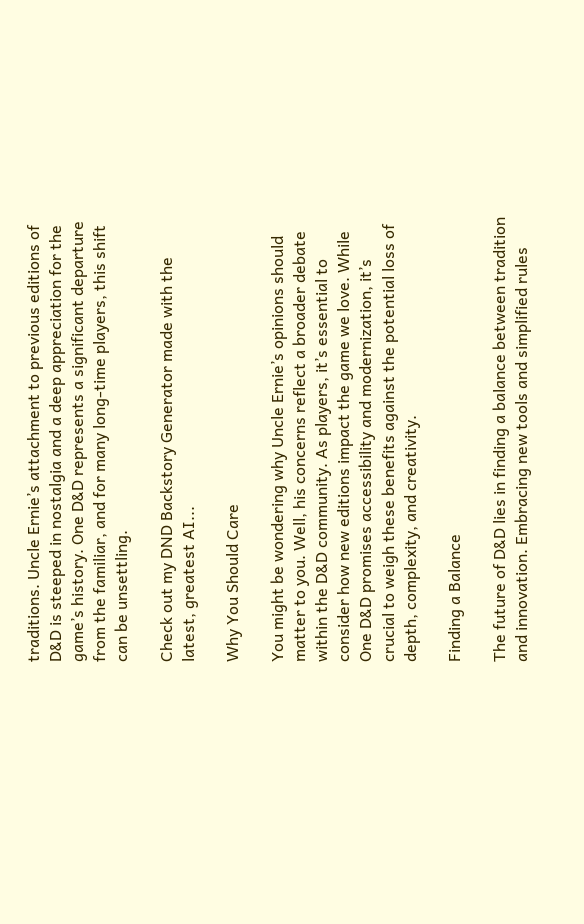traditions. Uncle Ernie’s attachment to previous editions of D&D is steeped in nostalgia and a deep appreciation for the game’s history. One D&D represents a significant departure from the familiar, and for many long-time players, this shift can be unsettling.

Check out my DND Backstory Generator made with the latest, greatest AI...

Why You Should Care

You might be wondering why Uncle Ernie’s opinions should matter to you. Well, his concerns reflect a broader debate within the D&D community. As players, it’s essential to consider how new editions impact the game we love. While One D&D promises accessibility and modernization, it’s crucial to weigh these benefits against the potential loss of depth, complexity, and creativity.

Finding a Balance

The future of D&D lies in finding a balance between tradition and innovation. Embracing new tools and simplified rules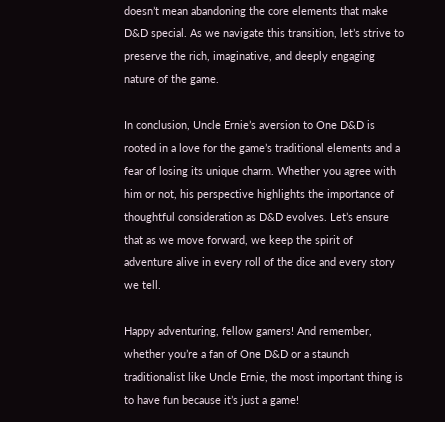doesn’t mean abandoning the core elements that make D&D special. As we navigate this transition, let’s strive to preserve the rich, imaginative, and deeply engaging nature of the game.

In conclusion, Uncle Ernie’s aversion to One D&D is rooted in a love for the game’s traditional elements and a fear of losing its unique charm. Whether you agree with him or not, his perspective highlights the importance of thoughtful consideration as D&D evolves. Let’s ensure that as we move forward, we keep the spirit of adventure alive in every roll of the dice and every story we tell.

Happy adventuring, fellow gamers! And remember, whether you’re a fan of One D&D or a staunch traditionalist like Uncle Ernie, the most important thing is to have fun because it’s just a game!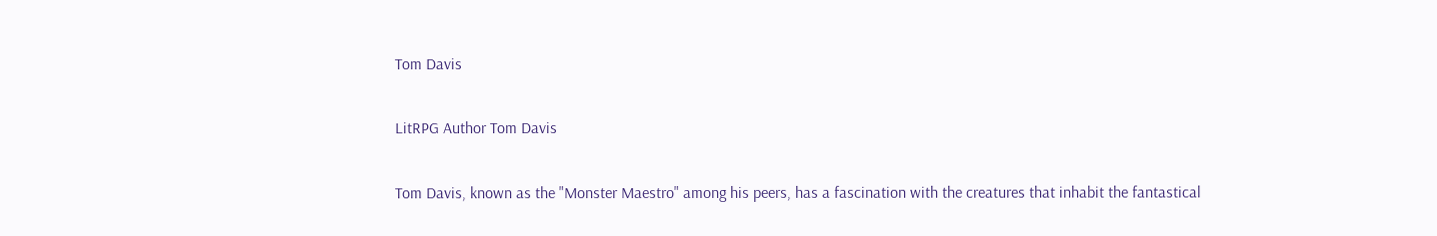Tom Davis

LitRPG Author Tom Davis

Tom Davis, known as the "Monster Maestro" among his peers, has a fascination with the creatures that inhabit the fantastical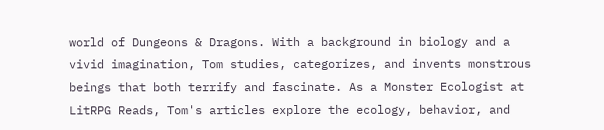world of Dungeons & Dragons. With a background in biology and a vivid imagination, Tom studies, categorizes, and invents monstrous beings that both terrify and fascinate. As a Monster Ecologist at LitRPG Reads, Tom's articles explore the ecology, behavior, and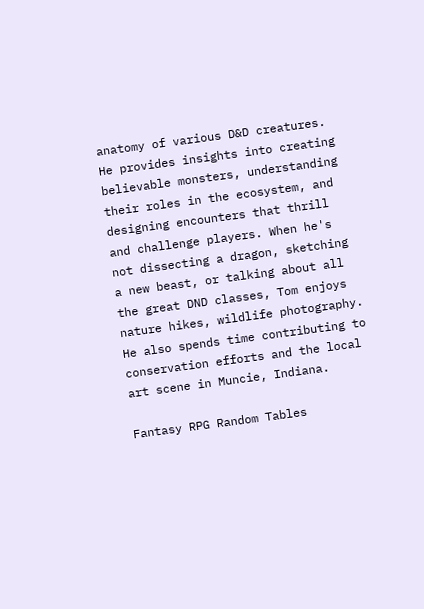anatomy of various D&D creatures. He provides insights into creating believable monsters, understanding their roles in the ecosystem, and designing encounters that thrill and challenge players. When he's not dissecting a dragon, sketching a new beast, or talking about all the great DND classes, Tom enjoys nature hikes, wildlife photography. He also spends time contributing to conservation efforts and the local art scene in Muncie, Indiana.

Fantasy RPG Random Tables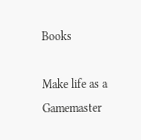Books

Make life as a Gamemaster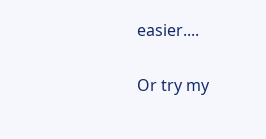easier....

Or try my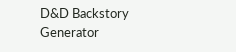D&D Backstory Generator